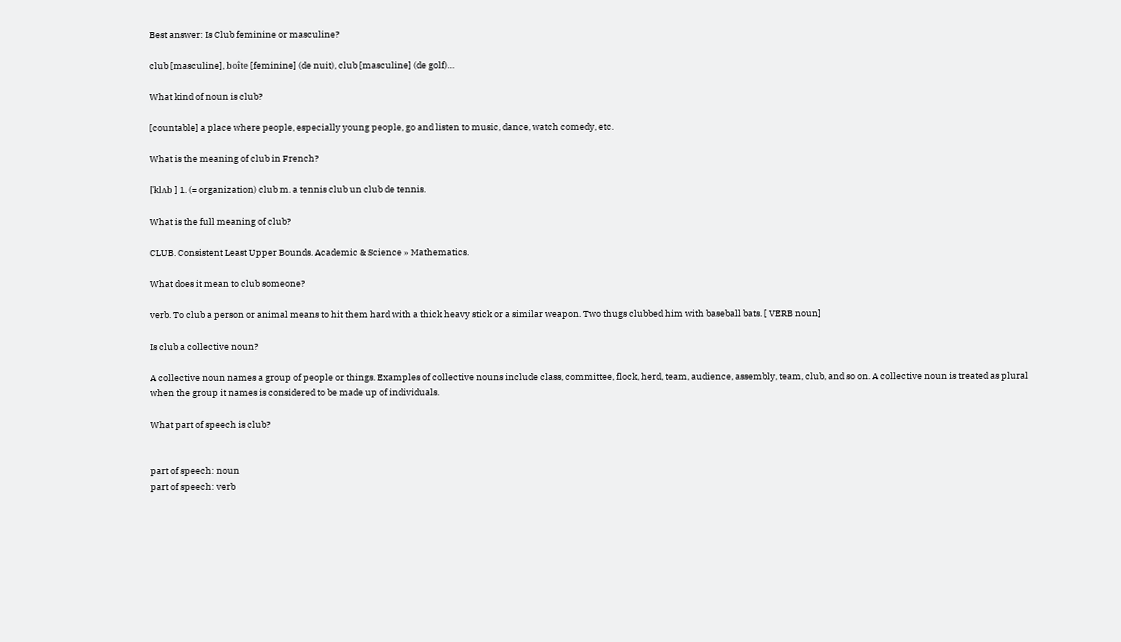Best answer: Is Club feminine or masculine?

club [masculine], boîte [feminine] (de nuit), club [masculine] (de golf)…

What kind of noun is club?

[countable] a place where people, especially young people, go and listen to music, dance, watch comedy, etc.

What is the meaning of club in French?

[ˈklʌb ] 1. (= organization) club m. a tennis club un club de tennis.

What is the full meaning of club?

CLUB. Consistent Least Upper Bounds. Academic & Science » Mathematics.

What does it mean to club someone?

verb. To club a person or animal means to hit them hard with a thick heavy stick or a similar weapon. Two thugs clubbed him with baseball bats. [ VERB noun]

Is club a collective noun?

A collective noun names a group of people or things. Examples of collective nouns include class, committee, flock, herd, team, audience, assembly, team, club, and so on. A collective noun is treated as plural when the group it names is considered to be made up of individuals.

What part of speech is club?


part of speech: noun
part of speech: verb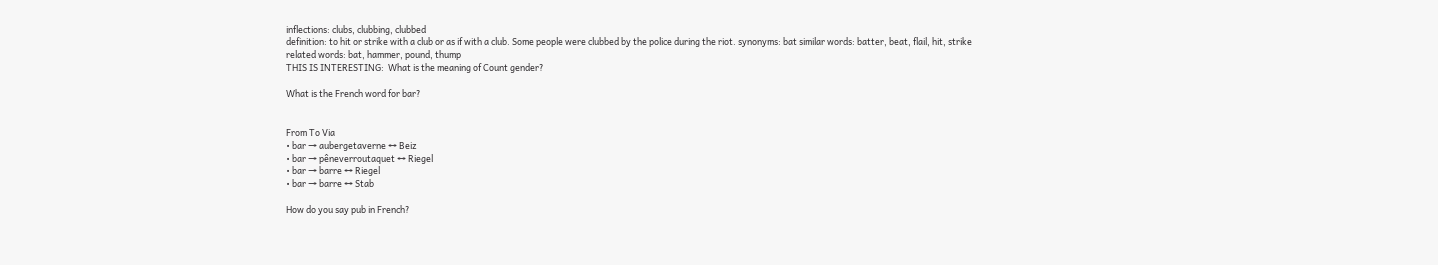inflections: clubs, clubbing, clubbed
definition: to hit or strike with a club or as if with a club. Some people were clubbed by the police during the riot. synonyms: bat similar words: batter, beat, flail, hit, strike
related words: bat, hammer, pound, thump
THIS IS INTERESTING:  What is the meaning of Count gender?

What is the French word for bar?


From To Via
• bar → aubergetaverne ↔ Beiz
• bar → pêneverroutaquet ↔ Riegel
• bar → barre ↔ Riegel
• bar → barre ↔ Stab

How do you say pub in French?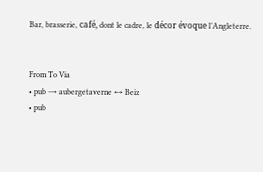Bar, brasserie, café, dont le cadre, le décor évoque l’Angleterre.


From To Via
• pub → aubergetaverne ↔ Beiz
• pub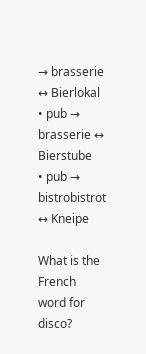→ brasserie ↔ Bierlokal
• pub → brasserie ↔ Bierstube
• pub → bistrobistrot ↔ Kneipe

What is the French word for disco?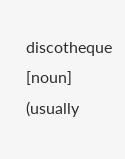discotheque [noun] (usually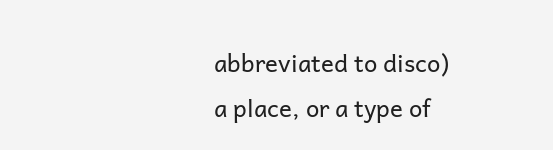abbreviated to disco) a place, or a type of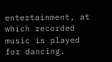entertainment, at which recorded music is played for dancing.